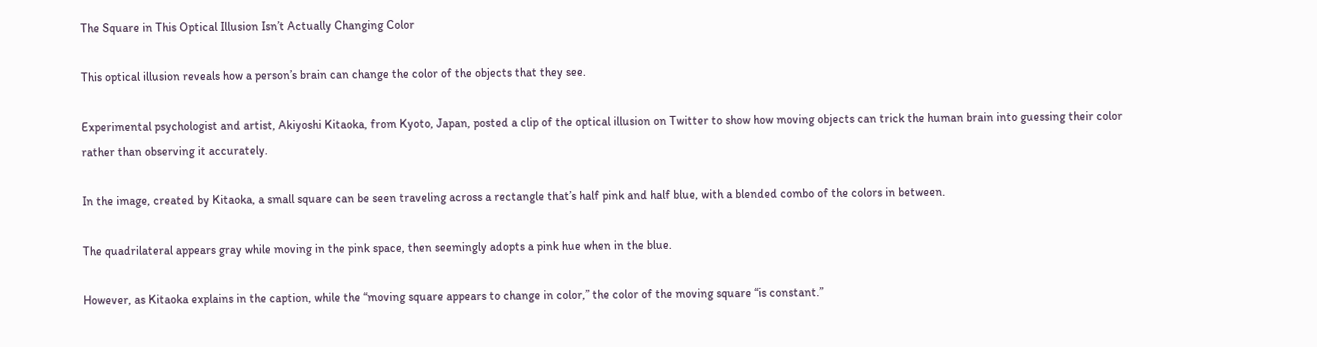The Square in This Optical Illusion Isn’t Actually Changing Color

This optical illusion reveals how a person’s brain can change the color of the objects that they see.

Experimental psychologist and artist, Akiyoshi Kitaoka, from Kyoto, Japan, posted a clip of the optical illusion on Twitter to show how moving objects can trick the human brain into guessing their color rather than observing it accurately.

In the image, created by Kitaoka, a small square can be seen traveling across a rectangle that’s half pink and half blue, with a blended combo of the colors in between.

The quadrilateral appears gray while moving in the pink space, then seemingly adopts a pink hue when in the blue.

However, as Kitaoka explains in the caption, while the “moving square appears to change in color,” the color of the moving square “is constant.”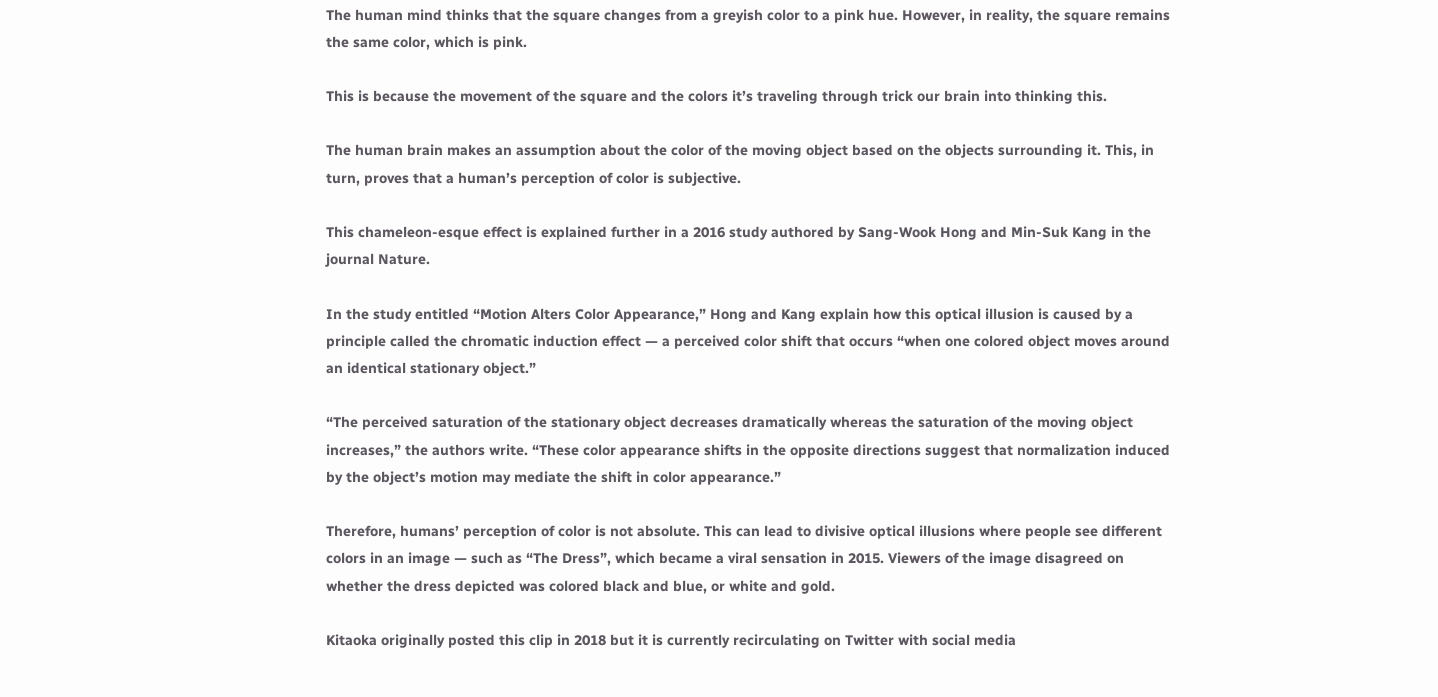The human mind thinks that the square changes from a greyish color to a pink hue. However, in reality, the square remains the same color, which is pink.

This is because the movement of the square and the colors it’s traveling through trick our brain into thinking this.

The human brain makes an assumption about the color of the moving object based on the objects surrounding it. This, in turn, proves that a human’s perception of color is subjective.

This chameleon-esque effect is explained further in a 2016 study authored by Sang-Wook Hong and Min-Suk Kang in the journal Nature.

In the study entitled “Motion Alters Color Appearance,” Hong and Kang explain how this optical illusion is caused by a principle called the chromatic induction effect — a perceived color shift that occurs “when one colored object moves around an identical stationary object.”

“The perceived saturation of the stationary object decreases dramatically whereas the saturation of the moving object increases,” the authors write. “These color appearance shifts in the opposite directions suggest that normalization induced by the object’s motion may mediate the shift in color appearance.”

Therefore, humans’ perception of color is not absolute. This can lead to divisive optical illusions where people see different colors in an image — such as “The Dress”, which became a viral sensation in 2015. Viewers of the image disagreed on whether the dress depicted was colored black and blue, or white and gold.

Kitaoka originally posted this clip in 2018 but it is currently recirculating on Twitter with social media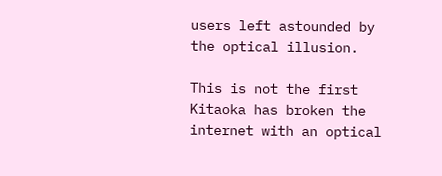users left astounded by the optical illusion.

This is not the first Kitaoka has broken the internet with an optical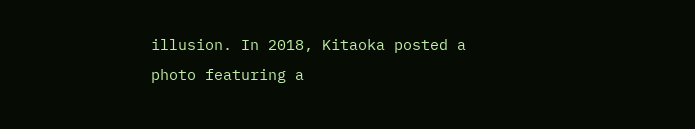illusion. In 2018, Kitaoka posted a photo featuring a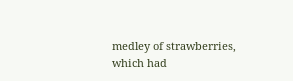medley of strawberries, which had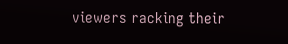viewers racking their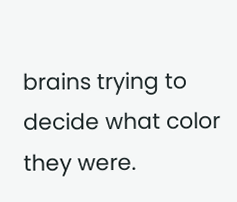brains trying to decide what color they were.